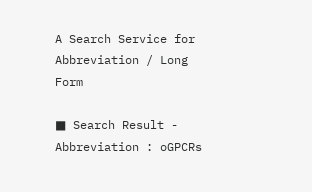A Search Service for Abbreviation / Long Form

■ Search Result - Abbreviation : oGPCRs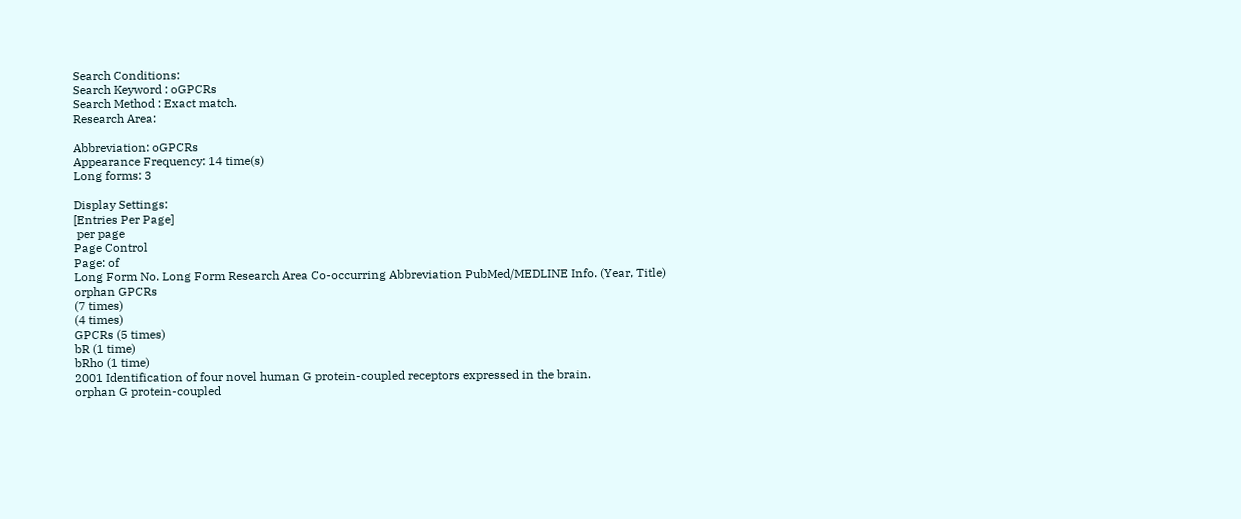Search Conditions:
Search Keyword : oGPCRs
Search Method : Exact match.
Research Area:

Abbreviation: oGPCRs
Appearance Frequency: 14 time(s)
Long forms: 3

Display Settings:
[Entries Per Page]
 per page
Page Control
Page: of
Long Form No. Long Form Research Area Co-occurring Abbreviation PubMed/MEDLINE Info. (Year, Title)
orphan GPCRs
(7 times)
(4 times)
GPCRs (5 times)
bR (1 time)
bRho (1 time)
2001 Identification of four novel human G protein-coupled receptors expressed in the brain.
orphan G protein-coupled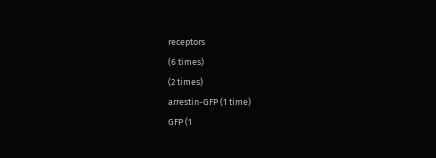receptors
(6 times)
(2 times)
arrestin-GFP (1 time)
GFP (1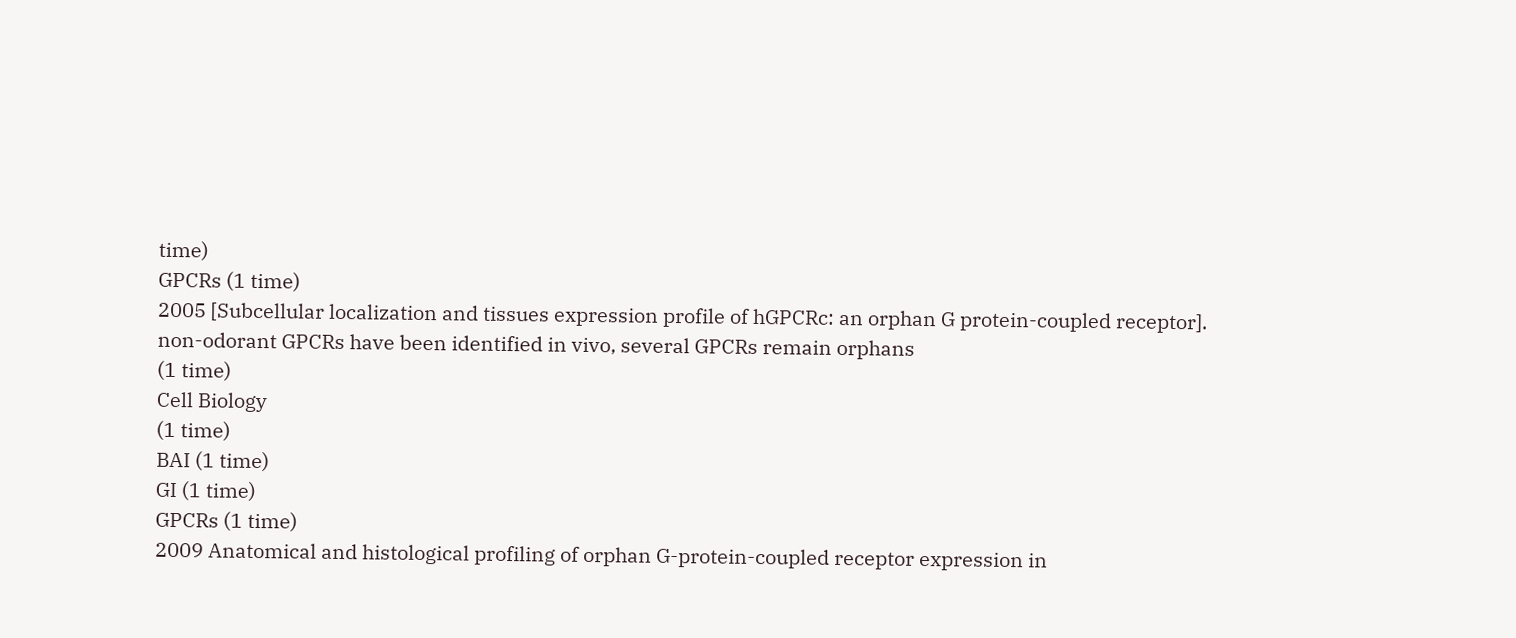time)
GPCRs (1 time)
2005 [Subcellular localization and tissues expression profile of hGPCRc: an orphan G protein-coupled receptor].
non-odorant GPCRs have been identified in vivo, several GPCRs remain orphans
(1 time)
Cell Biology
(1 time)
BAI (1 time)
GI (1 time)
GPCRs (1 time)
2009 Anatomical and histological profiling of orphan G-protein-coupled receptor expression in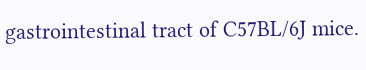gastrointestinal tract of C57BL/6J mice.